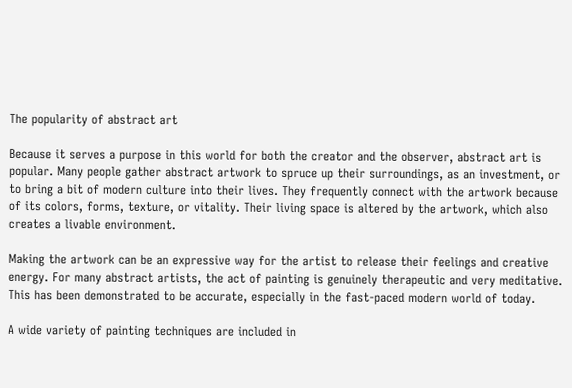The popularity of abstract art

Because it serves a purpose in this world for both the creator and the observer, abstract art is popular. Many people gather abstract artwork to spruce up their surroundings, as an investment, or to bring a bit of modern culture into their lives. They frequently connect with the artwork because of its colors, forms, texture, or vitality. Their living space is altered by the artwork, which also creates a livable environment.

Making the artwork can be an expressive way for the artist to release their feelings and creative energy. For many abstract artists, the act of painting is genuinely therapeutic and very meditative. This has been demonstrated to be accurate, especially in the fast-paced modern world of today.

A wide variety of painting techniques are included in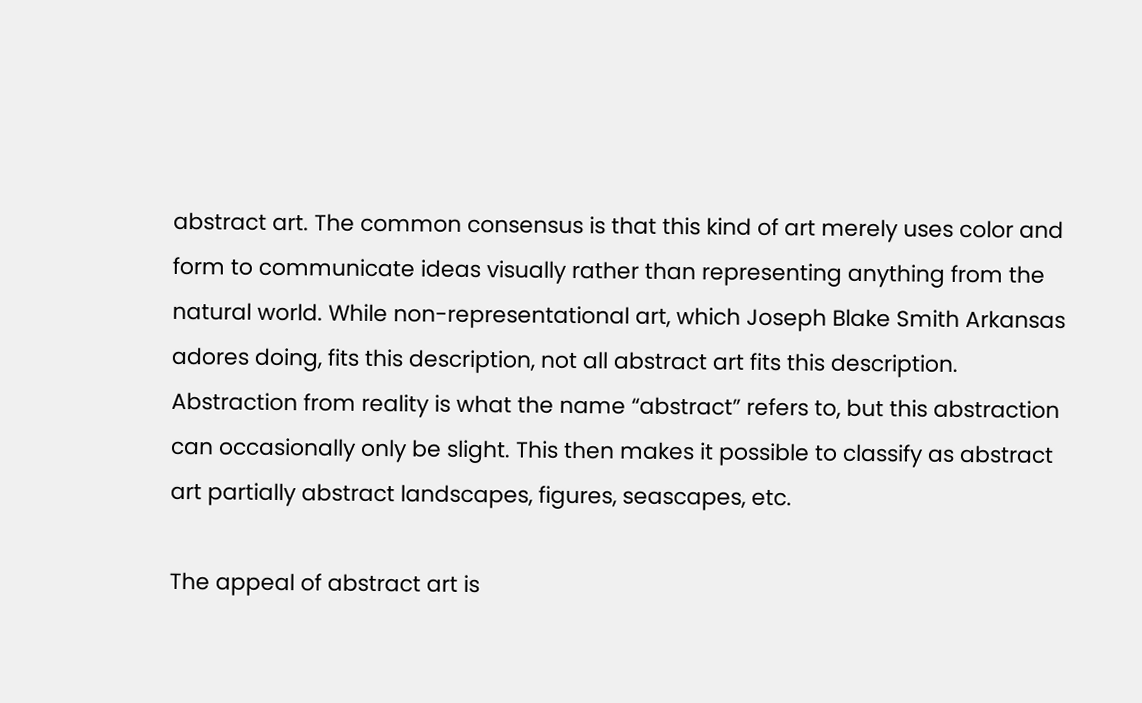abstract art. The common consensus is that this kind of art merely uses color and form to communicate ideas visually rather than representing anything from the natural world. While non-representational art, which Joseph Blake Smith Arkansas adores doing, fits this description, not all abstract art fits this description. Abstraction from reality is what the name “abstract” refers to, but this abstraction can occasionally only be slight. This then makes it possible to classify as abstract art partially abstract landscapes, figures, seascapes, etc.

The appeal of abstract art is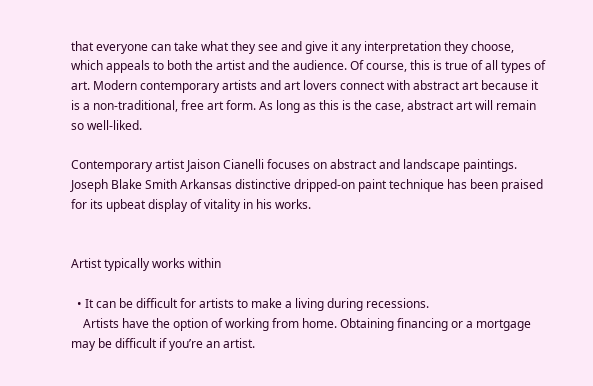that everyone can take what they see and give it any interpretation they choose, which appeals to both the artist and the audience. Of course, this is true of all types of art. Modern contemporary artists and art lovers connect with abstract art because it is a non-traditional, free art form. As long as this is the case, abstract art will remain so well-liked.

Contemporary artist Jaison Cianelli focuses on abstract and landscape paintings. Joseph Blake Smith Arkansas distinctive dripped-on paint technique has been praised for its upbeat display of vitality in his works.


Artist typically works within

  • It can be difficult for artists to make a living during recessions.
    Artists have the option of working from home. Obtaining financing or a mortgage may be difficult if you’re an artist.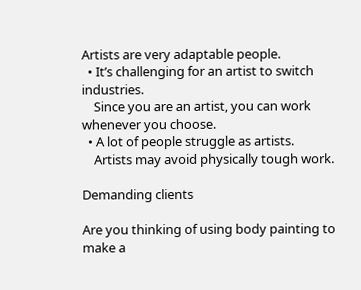Artists are very adaptable people.
  • It’s challenging for an artist to switch industries.
    Since you are an artist, you can work whenever you choose.
  • A lot of people struggle as artists.
    Artists may avoid physically tough work.

Demanding clients

Are you thinking of using body painting to make a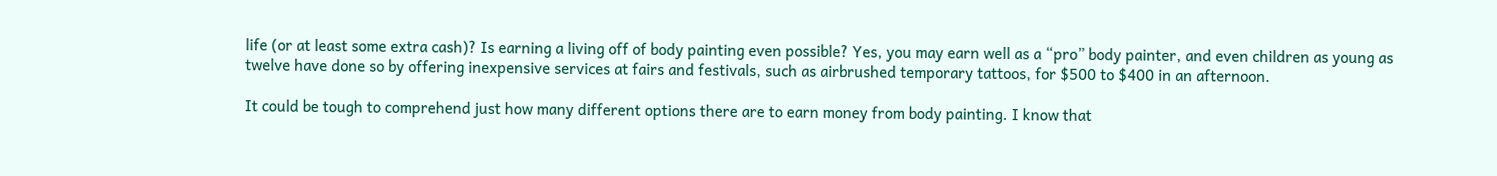life (or at least some extra cash)? Is earning a living off of body painting even possible? Yes, you may earn well as a “pro” body painter, and even children as young as twelve have done so by offering inexpensive services at fairs and festivals, such as airbrushed temporary tattoos, for $500 to $400 in an afternoon.

It could be tough to comprehend just how many different options there are to earn money from body painting. I know that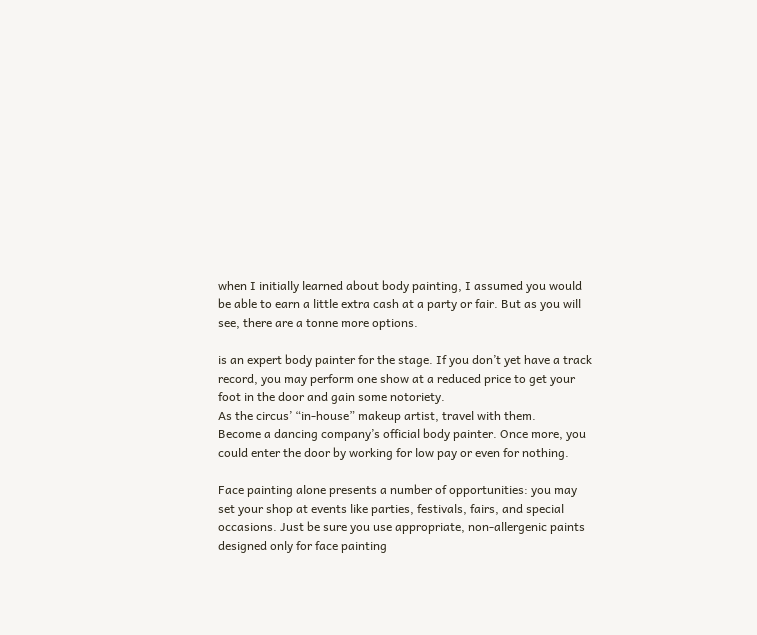when I initially learned about body painting, I assumed you would be able to earn a little extra cash at a party or fair. But as you will see, there are a tonne more options.

is an expert body painter for the stage. If you don’t yet have a track record, you may perform one show at a reduced price to get your foot in the door and gain some notoriety.
As the circus’ “in-house” makeup artist, travel with them.
Become a dancing company’s official body painter. Once more, you could enter the door by working for low pay or even for nothing.

Face painting alone presents a number of opportunities: you may set your shop at events like parties, festivals, fairs, and special occasions. Just be sure you use appropriate, non-allergenic paints designed only for face painting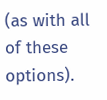(as with all of these options).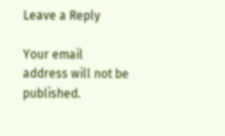Leave a Reply

Your email address will not be published.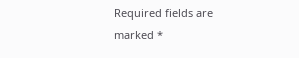Required fields are marked *